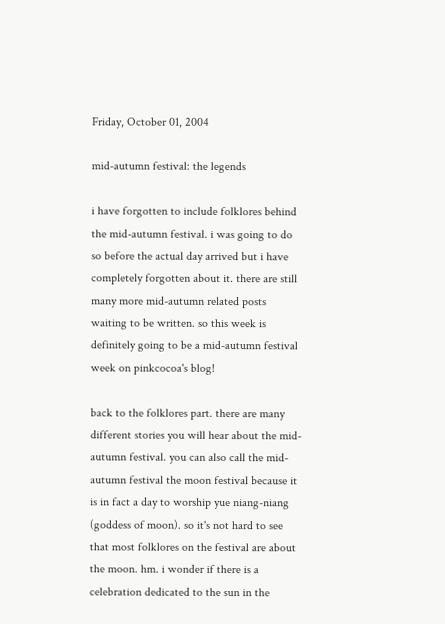Friday, October 01, 2004

mid-autumn festival: the legends

i have forgotten to include folklores behind the mid-autumn festival. i was going to do so before the actual day arrived but i have completely forgotten about it. there are still many more mid-autumn related posts waiting to be written. so this week is definitely going to be a mid-autumn festival week on pinkcocoa's blog!

back to the folklores part. there are many different stories you will hear about the mid-autumn festival. you can also call the mid-autumn festival the moon festival because it is in fact a day to worship yue niang-niang (goddess of moon). so it's not hard to see that most folklores on the festival are about the moon. hm. i wonder if there is a celebration dedicated to the sun in the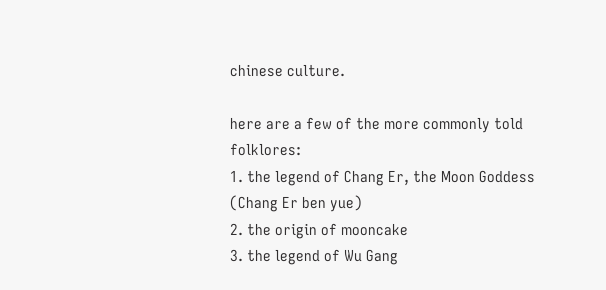chinese culture.

here are a few of the more commonly told folklores:
1. the legend of Chang Er, the Moon Goddess (Chang Er ben yue)
2. the origin of mooncake
3. the legend of Wu Gang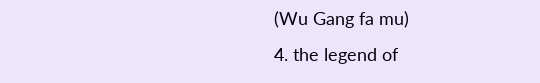(Wu Gang fa mu)
4. the legend of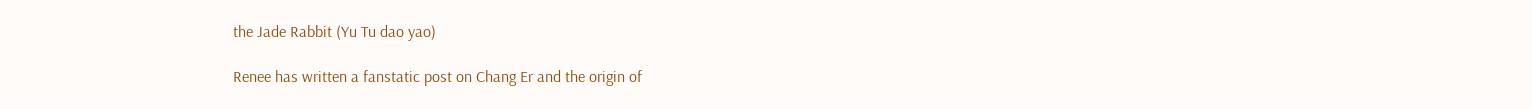the Jade Rabbit (Yu Tu dao yao)

Renee has written a fanstatic post on Chang Er and the origin of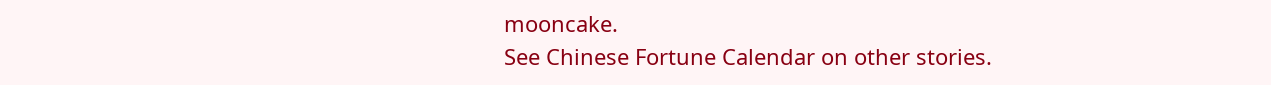mooncake.
See Chinese Fortune Calendar on other stories.